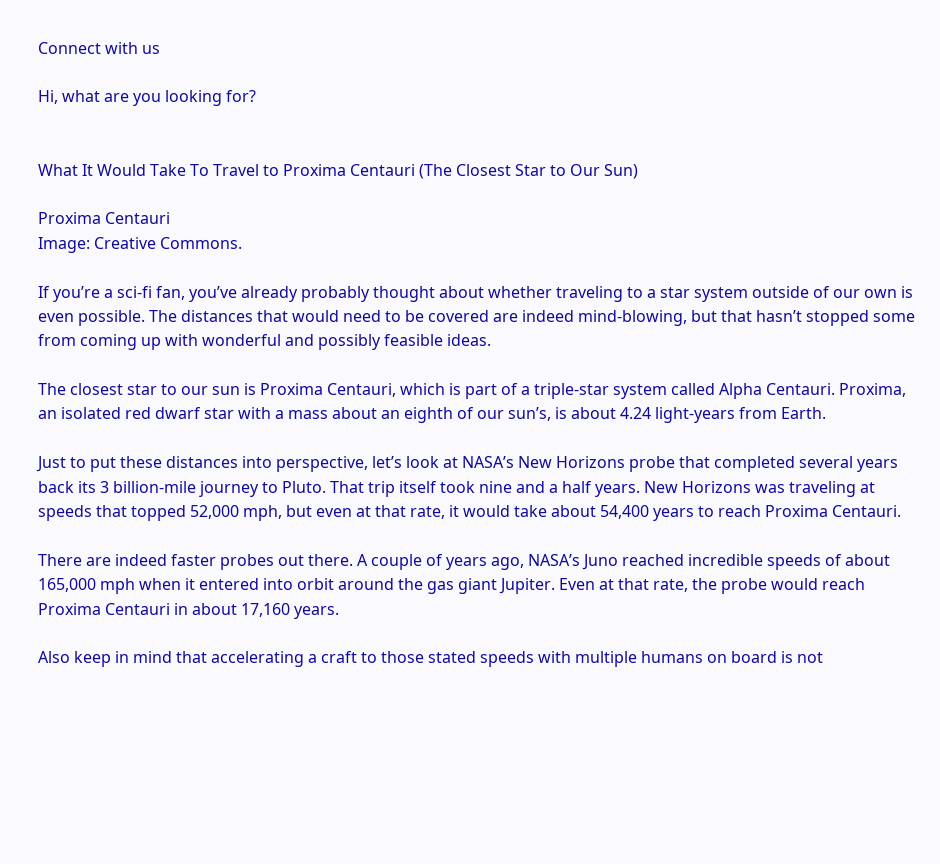Connect with us

Hi, what are you looking for?


What It Would Take To Travel to Proxima Centauri (The Closest Star to Our Sun)

Proxima Centauri
Image: Creative Commons.

If you’re a sci-fi fan, you’ve already probably thought about whether traveling to a star system outside of our own is even possible. The distances that would need to be covered are indeed mind-blowing, but that hasn’t stopped some from coming up with wonderful and possibly feasible ideas.

The closest star to our sun is Proxima Centauri, which is part of a triple-star system called Alpha Centauri. Proxima, an isolated red dwarf star with a mass about an eighth of our sun’s, is about 4.24 light-years from Earth.

Just to put these distances into perspective, let’s look at NASA’s New Horizons probe that completed several years back its 3 billion-mile journey to Pluto. That trip itself took nine and a half years. New Horizons was traveling at speeds that topped 52,000 mph, but even at that rate, it would take about 54,400 years to reach Proxima Centauri.

There are indeed faster probes out there. A couple of years ago, NASA’s Juno reached incredible speeds of about 165,000 mph when it entered into orbit around the gas giant Jupiter. Even at that rate, the probe would reach Proxima Centauri in about 17,160 years.

Also keep in mind that accelerating a craft to those stated speeds with multiple humans on board is not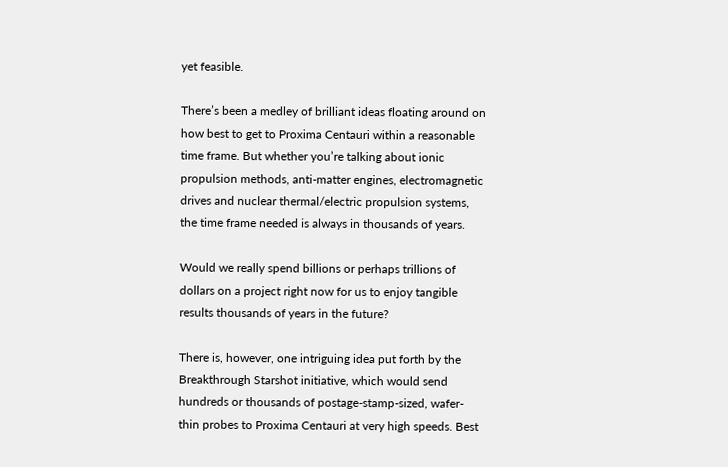yet feasible.

There’s been a medley of brilliant ideas floating around on how best to get to Proxima Centauri within a reasonable time frame. But whether you’re talking about ionic propulsion methods, anti-matter engines, electromagnetic drives and nuclear thermal/electric propulsion systems, the time frame needed is always in thousands of years.

Would we really spend billions or perhaps trillions of dollars on a project right now for us to enjoy tangible results thousands of years in the future?

There is, however, one intriguing idea put forth by the Breakthrough Starshot initiative, which would send hundreds or thousands of postage-stamp-sized, wafer-thin probes to Proxima Centauri at very high speeds. Best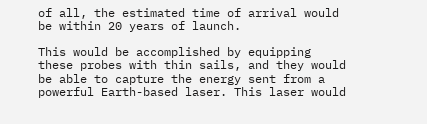of all, the estimated time of arrival would be within 20 years of launch.

This would be accomplished by equipping these probes with thin sails, and they would be able to capture the energy sent from a powerful Earth-based laser. This laser would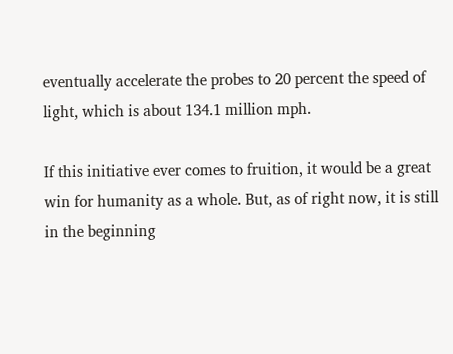eventually accelerate the probes to 20 percent the speed of light, which is about 134.1 million mph.

If this initiative ever comes to fruition, it would be a great win for humanity as a whole. But, as of right now, it is still in the beginning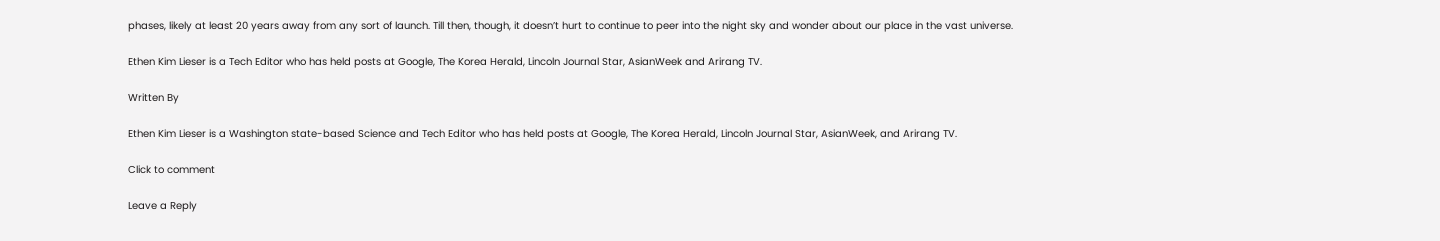phases, likely at least 20 years away from any sort of launch. Till then, though, it doesn’t hurt to continue to peer into the night sky and wonder about our place in the vast universe.

Ethen Kim Lieser is a Tech Editor who has held posts at Google, The Korea Herald, Lincoln Journal Star, AsianWeek and Arirang TV.

Written By

Ethen Kim Lieser is a Washington state-based Science and Tech Editor who has held posts at Google, The Korea Herald, Lincoln Journal Star, AsianWeek, and Arirang TV.

Click to comment

Leave a Reply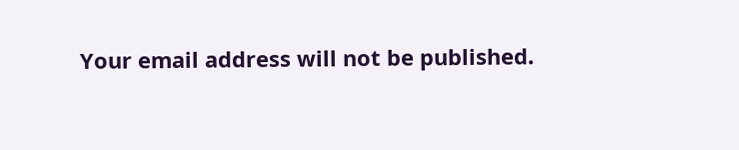Your email address will not be published.